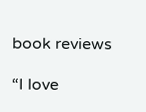book reviews

“I love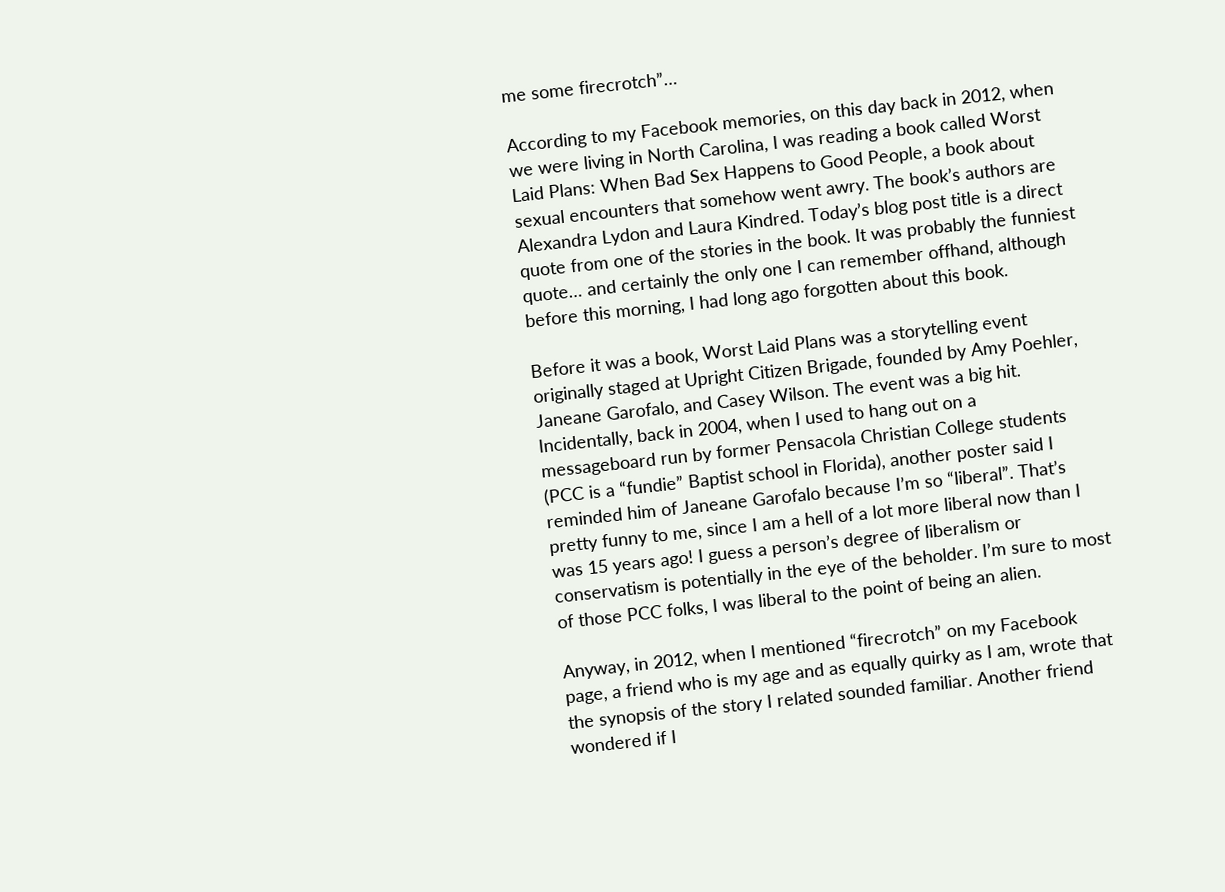me some firecrotch”…

According to my Facebook memories, on this day back in 2012, when we were living in North Carolina, I was reading a book called Worst Laid Plans: When Bad Sex Happens to Good People, a book about sexual encounters that somehow went awry. The book’s authors are Alexandra Lydon and Laura Kindred. Today’s blog post title is a direct quote from one of the stories in the book. It was probably the funniest quote… and certainly the only one I can remember offhand, although before this morning, I had long ago forgotten about this book.

Before it was a book, Worst Laid Plans was a storytelling event originally staged at Upright Citizen Brigade, founded by Amy Poehler, Janeane Garofalo, and Casey Wilson. The event was a big hit. Incidentally, back in 2004, when I used to hang out on a messageboard run by former Pensacola Christian College students (PCC is a “fundie” Baptist school in Florida), another poster said I reminded him of Janeane Garofalo because I’m so “liberal”. That’s pretty funny to me, since I am a hell of a lot more liberal now than I was 15 years ago! I guess a person’s degree of liberalism or conservatism is potentially in the eye of the beholder. I’m sure to most of those PCC folks, I was liberal to the point of being an alien.

Anyway, in 2012, when I mentioned “firecrotch” on my Facebook page, a friend who is my age and as equally quirky as I am, wrote that the synopsis of the story I related sounded familiar. Another friend wondered if I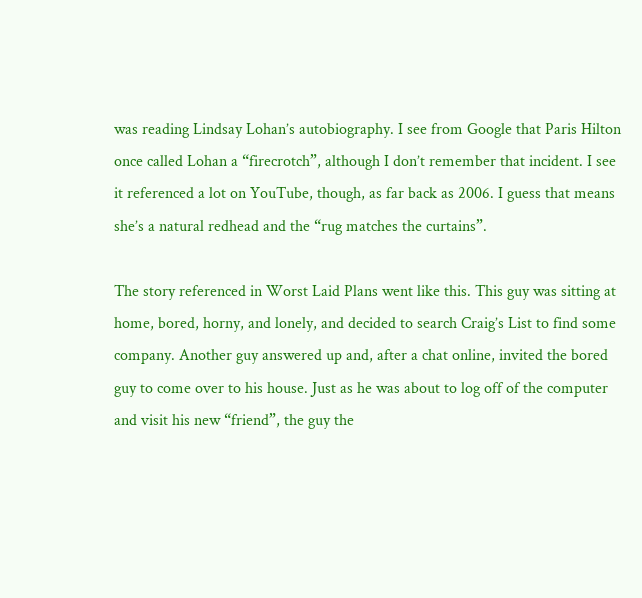was reading Lindsay Lohan’s autobiography. I see from Google that Paris Hilton once called Lohan a “firecrotch”, although I don’t remember that incident. I see it referenced a lot on YouTube, though, as far back as 2006. I guess that means she’s a natural redhead and the “rug matches the curtains”.

The story referenced in Worst Laid Plans went like this. This guy was sitting at home, bored, horny, and lonely, and decided to search Craig’s List to find some company. Another guy answered up and, after a chat online, invited the bored guy to come over to his house. Just as he was about to log off of the computer and visit his new “friend”, the guy the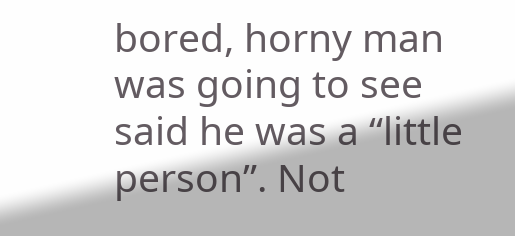bored, horny man was going to see said he was a “little person”. Not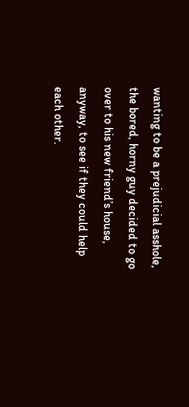wanting to be a prejudicial asshole, the bored, horny guy decided to go over to his new friend’s house, anyway, to see if they could help each other.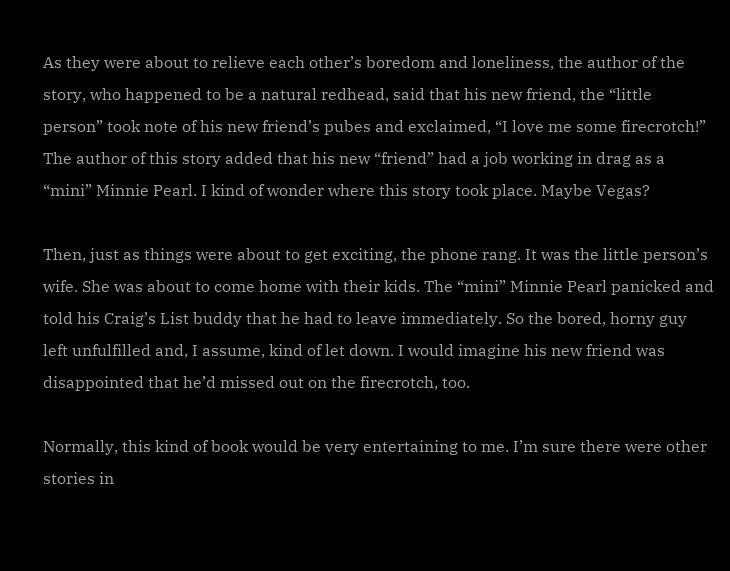As they were about to relieve each other’s boredom and loneliness, the author of the story, who happened to be a natural redhead, said that his new friend, the “little person” took note of his new friend’s pubes and exclaimed, “I love me some firecrotch!” The author of this story added that his new “friend” had a job working in drag as a “mini” Minnie Pearl. I kind of wonder where this story took place. Maybe Vegas?

Then, just as things were about to get exciting, the phone rang. It was the little person’s wife. She was about to come home with their kids. The “mini” Minnie Pearl panicked and told his Craig’s List buddy that he had to leave immediately. So the bored, horny guy left unfulfilled and, I assume, kind of let down. I would imagine his new friend was disappointed that he’d missed out on the firecrotch, too.

Normally, this kind of book would be very entertaining to me. I’m sure there were other stories in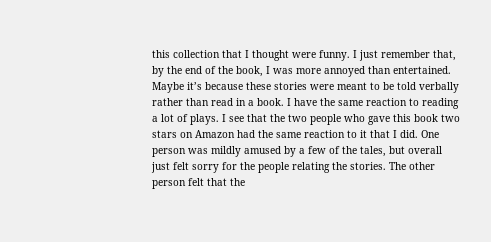this collection that I thought were funny. I just remember that, by the end of the book, I was more annoyed than entertained. Maybe it’s because these stories were meant to be told verbally rather than read in a book. I have the same reaction to reading a lot of plays. I see that the two people who gave this book two stars on Amazon had the same reaction to it that I did. One person was mildly amused by a few of the tales, but overall just felt sorry for the people relating the stories. The other person felt that the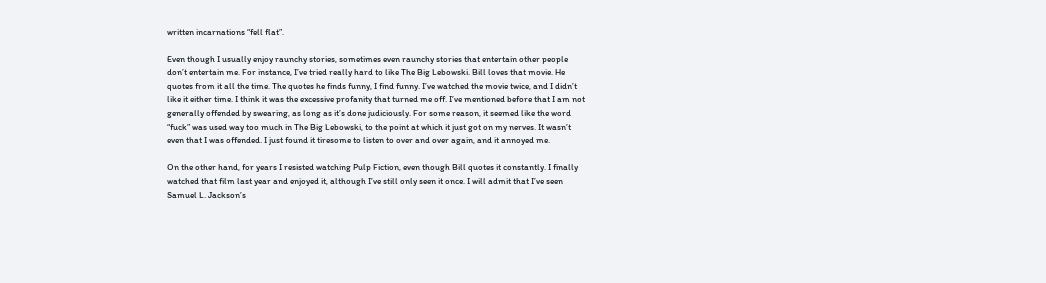written incarnations “fell flat”.

Even though I usually enjoy raunchy stories, sometimes even raunchy stories that entertain other people don’t entertain me. For instance, I’ve tried really hard to like The Big Lebowski. Bill loves that movie. He quotes from it all the time. The quotes he finds funny, I find funny. I’ve watched the movie twice, and I didn’t like it either time. I think it was the excessive profanity that turned me off. I’ve mentioned before that I am not generally offended by swearing, as long as it’s done judiciously. For some reason, it seemed like the word “fuck” was used way too much in The Big Lebowski, to the point at which it just got on my nerves. It wasn’t even that I was offended. I just found it tiresome to listen to over and over again, and it annoyed me.

On the other hand, for years I resisted watching Pulp Fiction, even though Bill quotes it constantly. I finally watched that film last year and enjoyed it, although I’ve still only seen it once. I will admit that I’ve seen Samuel L. Jackson’s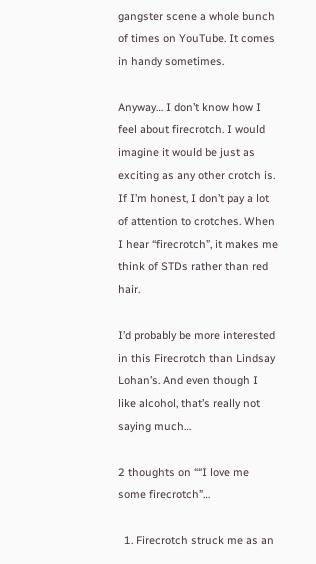gangster scene a whole bunch of times on YouTube. It comes in handy sometimes.

Anyway… I don’t know how I feel about firecrotch. I would imagine it would be just as exciting as any other crotch is. If I’m honest, I don’t pay a lot of attention to crotches. When I hear “firecrotch”, it makes me think of STDs rather than red hair.

I’d probably be more interested in this Firecrotch than Lindsay Lohan’s. And even though I like alcohol, that’s really not saying much…

2 thoughts on ““I love me some firecrotch”…

  1. Firecrotch struck me as an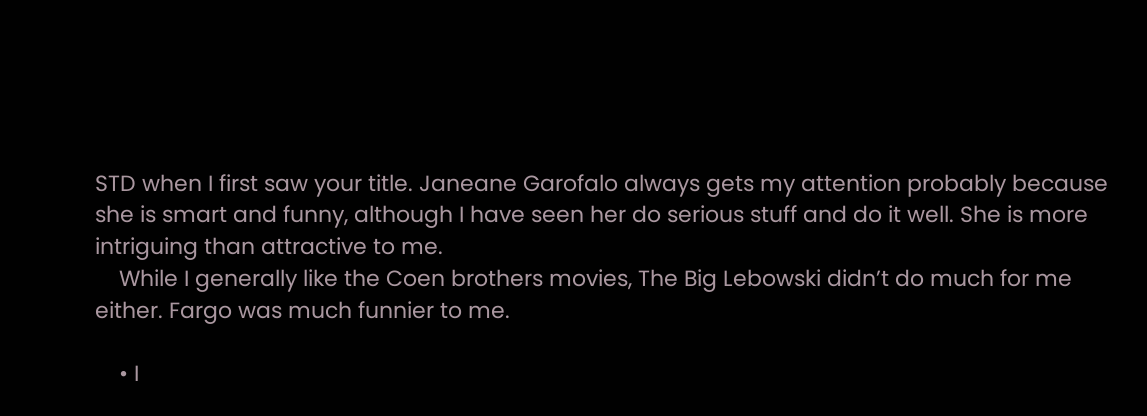STD when I first saw your title. Janeane Garofalo always gets my attention probably because she is smart and funny, although I have seen her do serious stuff and do it well. She is more intriguing than attractive to me.
    While I generally like the Coen brothers movies, The Big Lebowski didn’t do much for me either. Fargo was much funnier to me.

    • I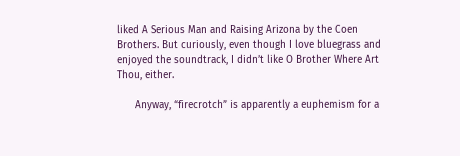liked A Serious Man and Raising Arizona by the Coen Brothers. But curiously, even though I love bluegrass and enjoyed the soundtrack, I didn’t like O Brother Where Art Thou, either.

      Anyway, “firecrotch” is apparently a euphemism for a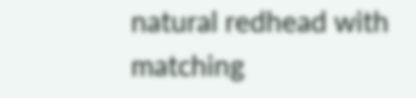natural redhead with matching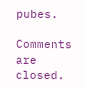pubes.

Comments are closed.